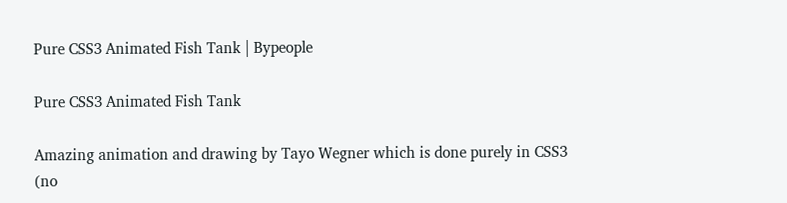Pure CSS3 Animated Fish Tank | Bypeople

Pure CSS3 Animated Fish Tank

Amazing animation and drawing by Tayo Wegner which is done purely in CSS3 (no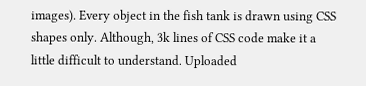images). Every object in the fish tank is drawn using CSS shapes only. Although, 3k lines of CSS code make it a little difficult to understand. Uploaded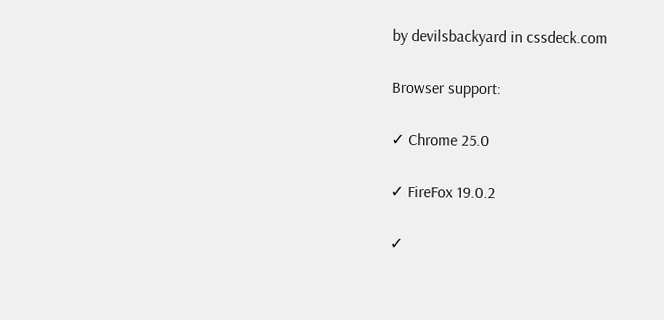by devilsbackyard in cssdeck.com

Browser support:

✓ Chrome 25.0

✓ FireFox 19.0.2

✓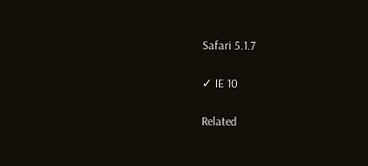Safari 5.1.7

✓ IE 10

Related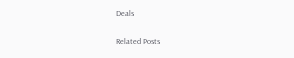Deals

Related Posts